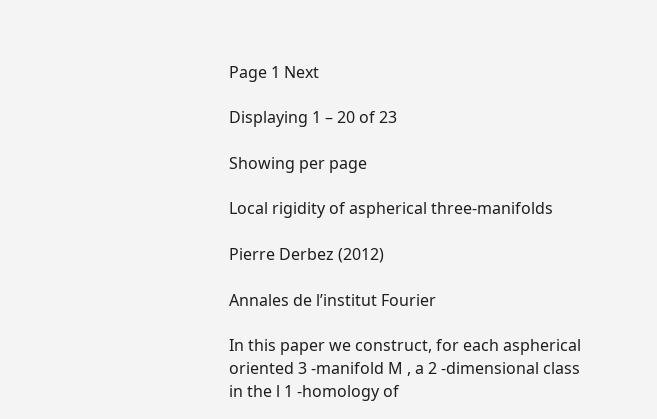Page 1 Next

Displaying 1 – 20 of 23

Showing per page

Local rigidity of aspherical three-manifolds

Pierre Derbez (2012)

Annales de l’institut Fourier

In this paper we construct, for each aspherical oriented 3 -manifold M , a 2 -dimensional class in the l 1 -homology of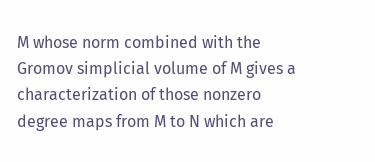M whose norm combined with the Gromov simplicial volume of M gives a characterization of those nonzero degree maps from M to N which are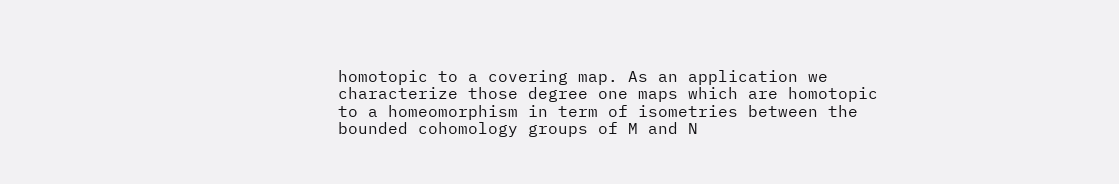homotopic to a covering map. As an application we characterize those degree one maps which are homotopic to a homeomorphism in term of isometries between the bounded cohomology groups of M and N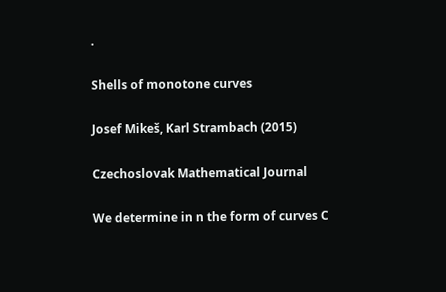.

Shells of monotone curves

Josef Mikeš, Karl Strambach (2015)

Czechoslovak Mathematical Journal

We determine in n the form of curves C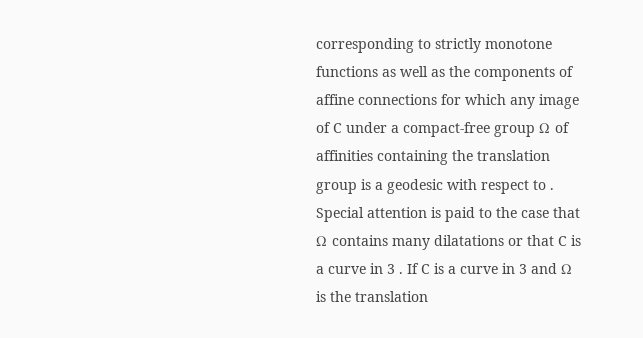corresponding to strictly monotone functions as well as the components of affine connections for which any image of C under a compact-free group Ω of affinities containing the translation group is a geodesic with respect to . Special attention is paid to the case that Ω contains many dilatations or that C is a curve in 3 . If C is a curve in 3 and Ω is the translation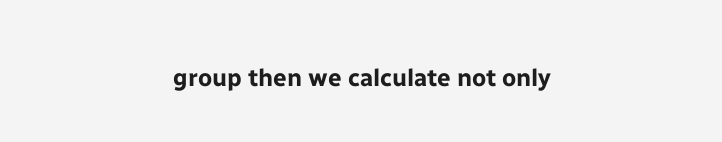group then we calculate not only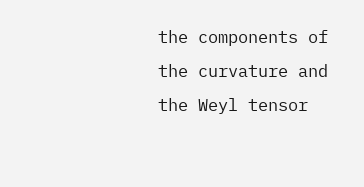the components of the curvature and the Weyl tensor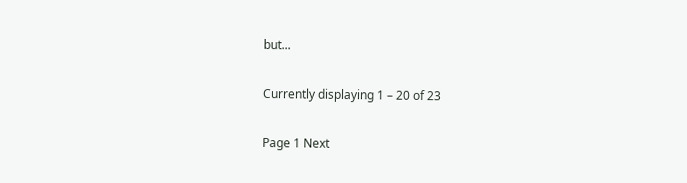but...

Currently displaying 1 – 20 of 23

Page 1 Next